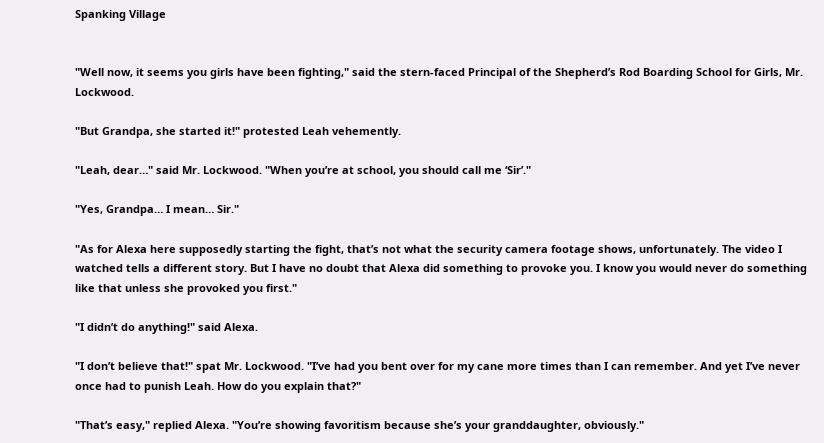Spanking Village


"Well now, it seems you girls have been fighting," said the stern-faced Principal of the Shepherd’s Rod Boarding School for Girls, Mr. Lockwood.

"But Grandpa, she started it!" protested Leah vehemently.

"Leah, dear…" said Mr. Lockwood. "When you’re at school, you should call me ‘Sir’."

"Yes, Grandpa… I mean… Sir."

"As for Alexa here supposedly starting the fight, that’s not what the security camera footage shows, unfortunately. The video I watched tells a different story. But I have no doubt that Alexa did something to provoke you. I know you would never do something like that unless she provoked you first."

"I didn’t do anything!" said Alexa.

"I don’t believe that!" spat Mr. Lockwood. "I’ve had you bent over for my cane more times than I can remember. And yet I’ve never once had to punish Leah. How do you explain that?"

"That’s easy," replied Alexa. "You’re showing favoritism because she’s your granddaughter, obviously."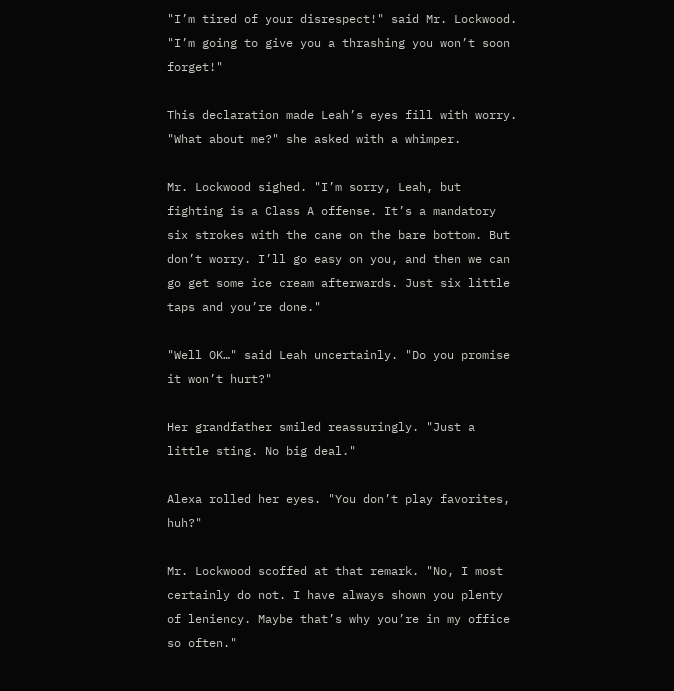"I’m tired of your disrespect!" said Mr. Lockwood. "I’m going to give you a thrashing you won’t soon forget!"

This declaration made Leah’s eyes fill with worry. "What about me?" she asked with a whimper.

Mr. Lockwood sighed. "I’m sorry, Leah, but fighting is a Class A offense. It’s a mandatory six strokes with the cane on the bare bottom. But don’t worry. I’ll go easy on you, and then we can go get some ice cream afterwards. Just six little taps and you’re done."

"Well OK…" said Leah uncertainly. "Do you promise it won’t hurt?"

Her grandfather smiled reassuringly. "Just a little sting. No big deal."

Alexa rolled her eyes. "You don’t play favorites, huh?"

Mr. Lockwood scoffed at that remark. "No, I most certainly do not. I have always shown you plenty of leniency. Maybe that’s why you’re in my office so often."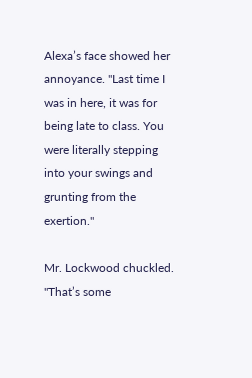Alexa’s face showed her annoyance. "Last time I was in here, it was for being late to class. You were literally stepping into your swings and grunting from the exertion."

Mr. Lockwood chuckled. "That’s some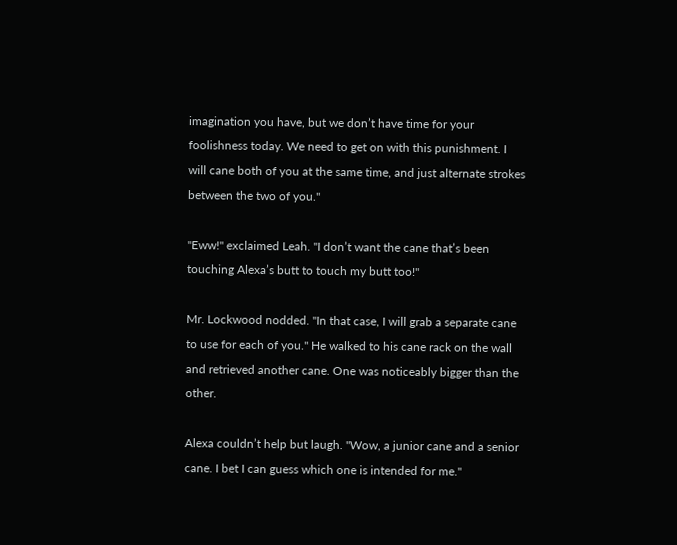imagination you have, but we don’t have time for your foolishness today. We need to get on with this punishment. I will cane both of you at the same time, and just alternate strokes between the two of you."

"Eww!" exclaimed Leah. "I don’t want the cane that’s been touching Alexa’s butt to touch my butt too!"

Mr. Lockwood nodded. "In that case, I will grab a separate cane to use for each of you." He walked to his cane rack on the wall and retrieved another cane. One was noticeably bigger than the other.

Alexa couldn’t help but laugh. "Wow, a junior cane and a senior cane. I bet I can guess which one is intended for me."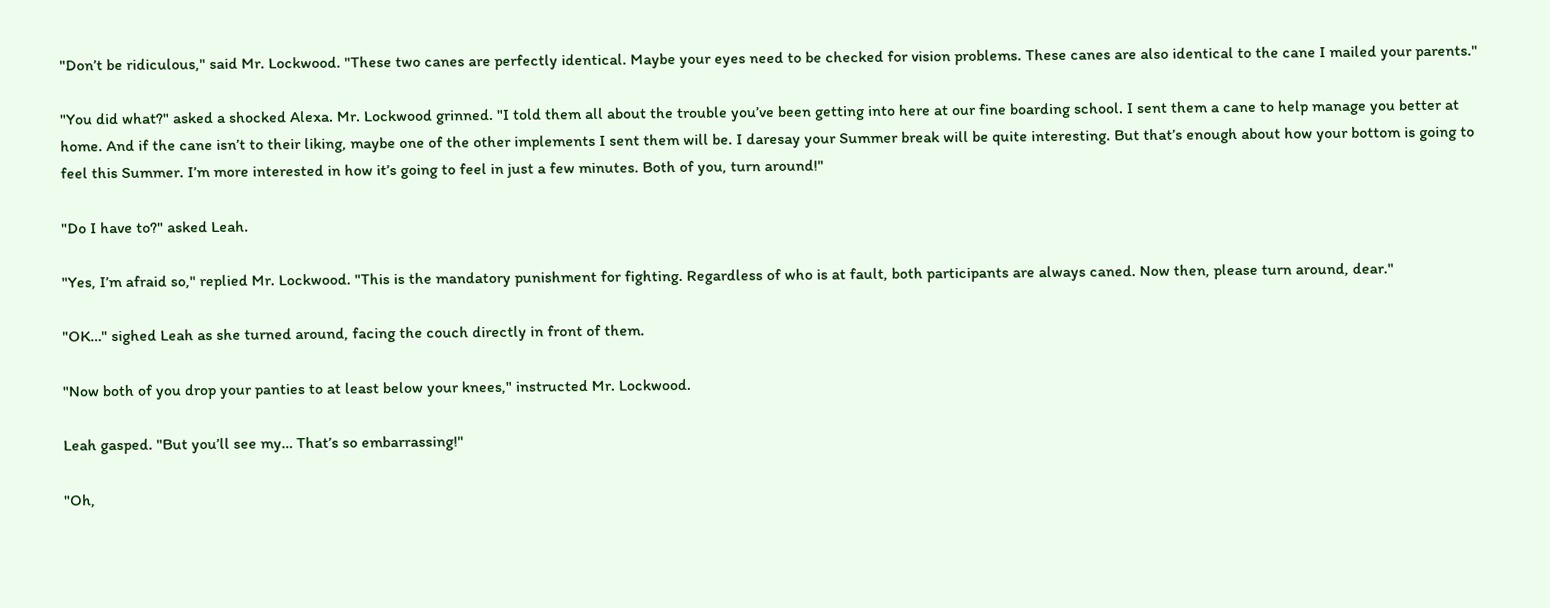"Don’t be ridiculous," said Mr. Lockwood. "These two canes are perfectly identical. Maybe your eyes need to be checked for vision problems. These canes are also identical to the cane I mailed your parents."

"You did what?" asked a shocked Alexa. Mr. Lockwood grinned. "I told them all about the trouble you’ve been getting into here at our fine boarding school. I sent them a cane to help manage you better at home. And if the cane isn’t to their liking, maybe one of the other implements I sent them will be. I daresay your Summer break will be quite interesting. But that’s enough about how your bottom is going to feel this Summer. I’m more interested in how it’s going to feel in just a few minutes. Both of you, turn around!"

"Do I have to?" asked Leah.

"Yes, I’m afraid so," replied Mr. Lockwood. "This is the mandatory punishment for fighting. Regardless of who is at fault, both participants are always caned. Now then, please turn around, dear."

"OK…" sighed Leah as she turned around, facing the couch directly in front of them.

"Now both of you drop your panties to at least below your knees," instructed Mr. Lockwood.

Leah gasped. "But you’ll see my… That’s so embarrassing!"

"Oh,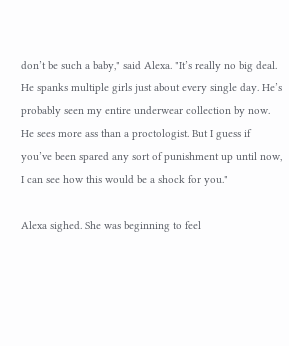don’t be such a baby," said Alexa. "It’s really no big deal. He spanks multiple girls just about every single day. He’s probably seen my entire underwear collection by now. He sees more ass than a proctologist. But I guess if you’ve been spared any sort of punishment up until now, I can see how this would be a shock for you."

Alexa sighed. She was beginning to feel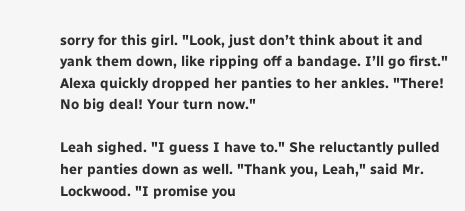sorry for this girl. "Look, just don’t think about it and yank them down, like ripping off a bandage. I’ll go first." Alexa quickly dropped her panties to her ankles. "There! No big deal! Your turn now."

Leah sighed. "I guess I have to." She reluctantly pulled her panties down as well. "Thank you, Leah," said Mr. Lockwood. "I promise you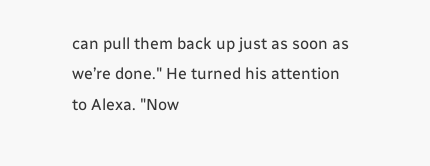can pull them back up just as soon as we’re done." He turned his attention to Alexa. "Now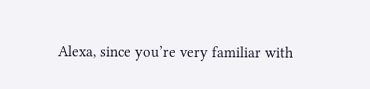Alexa, since you’re very familiar with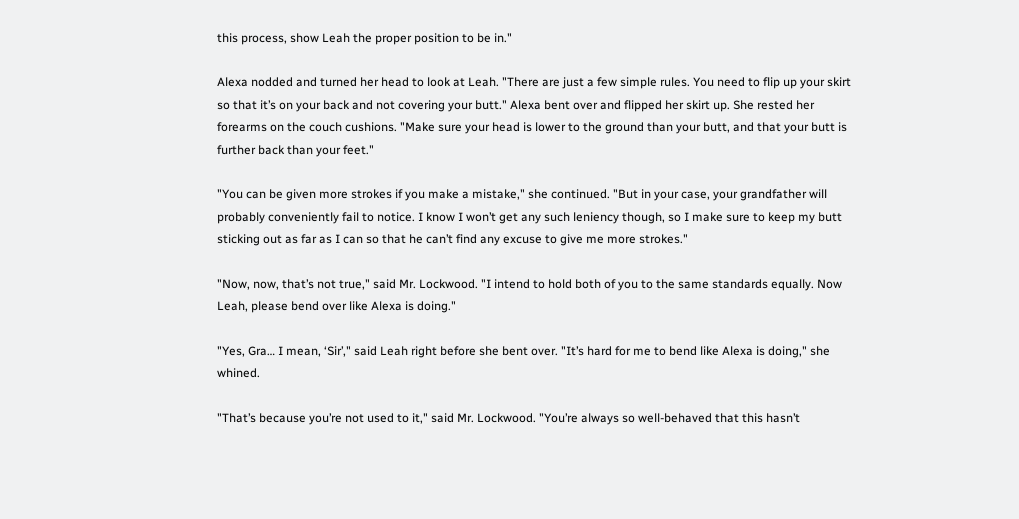this process, show Leah the proper position to be in."

Alexa nodded and turned her head to look at Leah. "There are just a few simple rules. You need to flip up your skirt so that it’s on your back and not covering your butt." Alexa bent over and flipped her skirt up. She rested her forearms on the couch cushions. "Make sure your head is lower to the ground than your butt, and that your butt is further back than your feet."

"You can be given more strokes if you make a mistake," she continued. "But in your case, your grandfather will probably conveniently fail to notice. I know I won’t get any such leniency though, so I make sure to keep my butt sticking out as far as I can so that he can’t find any excuse to give me more strokes."

"Now, now, that’s not true," said Mr. Lockwood. "I intend to hold both of you to the same standards equally. Now Leah, please bend over like Alexa is doing."

"Yes, Gra… I mean, ‘Sir’," said Leah right before she bent over. "It’s hard for me to bend like Alexa is doing," she whined.

"That’s because you’re not used to it," said Mr. Lockwood. "You’re always so well-behaved that this hasn’t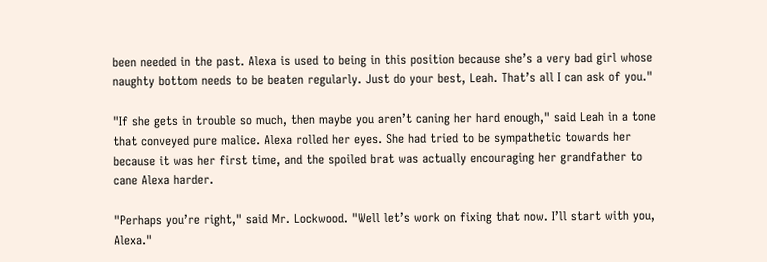been needed in the past. Alexa is used to being in this position because she’s a very bad girl whose naughty bottom needs to be beaten regularly. Just do your best, Leah. That’s all I can ask of you."

"If she gets in trouble so much, then maybe you aren’t caning her hard enough," said Leah in a tone that conveyed pure malice. Alexa rolled her eyes. She had tried to be sympathetic towards her because it was her first time, and the spoiled brat was actually encouraging her grandfather to cane Alexa harder.

"Perhaps you’re right," said Mr. Lockwood. "Well let’s work on fixing that now. I’ll start with you, Alexa."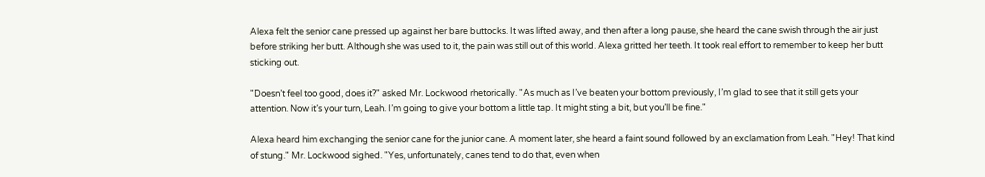Alexa felt the senior cane pressed up against her bare buttocks. It was lifted away, and then after a long pause, she heard the cane swish through the air just before striking her butt. Although she was used to it, the pain was still out of this world. Alexa gritted her teeth. It took real effort to remember to keep her butt sticking out.

"Doesn’t feel too good, does it?" asked Mr. Lockwood rhetorically. "As much as I’ve beaten your bottom previously, I’m glad to see that it still gets your attention. Now it’s your turn, Leah. I’m going to give your bottom a little tap. It might sting a bit, but you’ll be fine."

Alexa heard him exchanging the senior cane for the junior cane. A moment later, she heard a faint sound followed by an exclamation from Leah. "Hey! That kind of stung." Mr. Lockwood sighed. "Yes, unfortunately, canes tend to do that, even when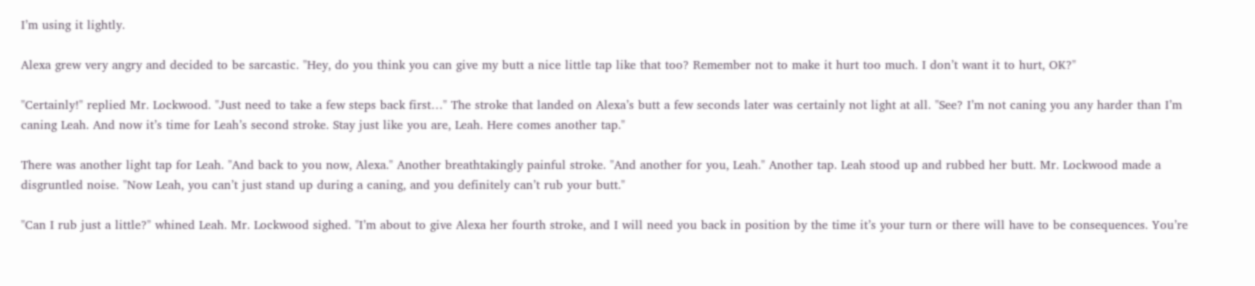I’m using it lightly.

Alexa grew very angry and decided to be sarcastic. "Hey, do you think you can give my butt a nice little tap like that too? Remember not to make it hurt too much. I don’t want it to hurt, OK?"

"Certainly!" replied Mr. Lockwood. "Just need to take a few steps back first…" The stroke that landed on Alexa’s butt a few seconds later was certainly not light at all. "See? I’m not caning you any harder than I’m caning Leah. And now it’s time for Leah’s second stroke. Stay just like you are, Leah. Here comes another tap."

There was another light tap for Leah. "And back to you now, Alexa." Another breathtakingly painful stroke. "And another for you, Leah." Another tap. Leah stood up and rubbed her butt. Mr. Lockwood made a disgruntled noise. "Now Leah, you can’t just stand up during a caning, and you definitely can’t rub your butt."

"Can I rub just a little?" whined Leah. Mr. Lockwood sighed. "I’m about to give Alexa her fourth stroke, and I will need you back in position by the time it’s your turn or there will have to be consequences. You’re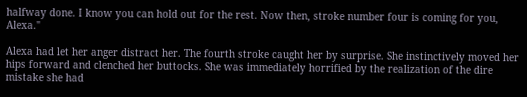halfway done. I know you can hold out for the rest. Now then, stroke number four is coming for you, Alexa."

Alexa had let her anger distract her. The fourth stroke caught her by surprise. She instinctively moved her hips forward and clenched her buttocks. She was immediately horrified by the realization of the dire mistake she had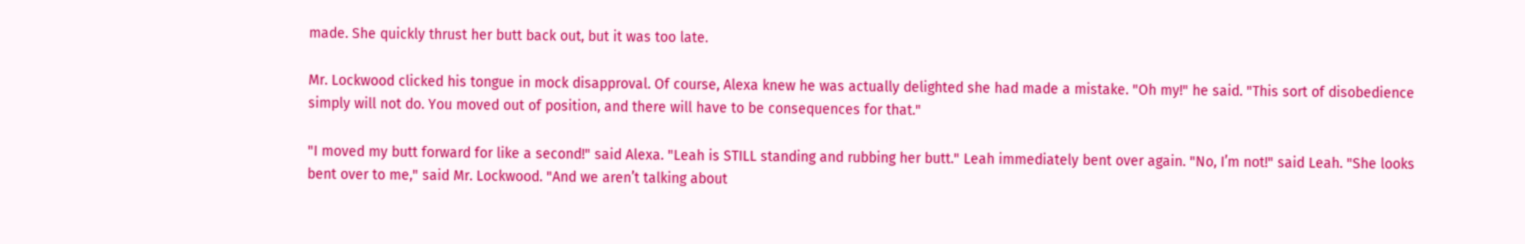made. She quickly thrust her butt back out, but it was too late.

Mr. Lockwood clicked his tongue in mock disapproval. Of course, Alexa knew he was actually delighted she had made a mistake. "Oh my!" he said. "This sort of disobedience simply will not do. You moved out of position, and there will have to be consequences for that."

"I moved my butt forward for like a second!" said Alexa. "Leah is STILL standing and rubbing her butt." Leah immediately bent over again. "No, I’m not!" said Leah. "She looks bent over to me," said Mr. Lockwood. "And we aren’t talking about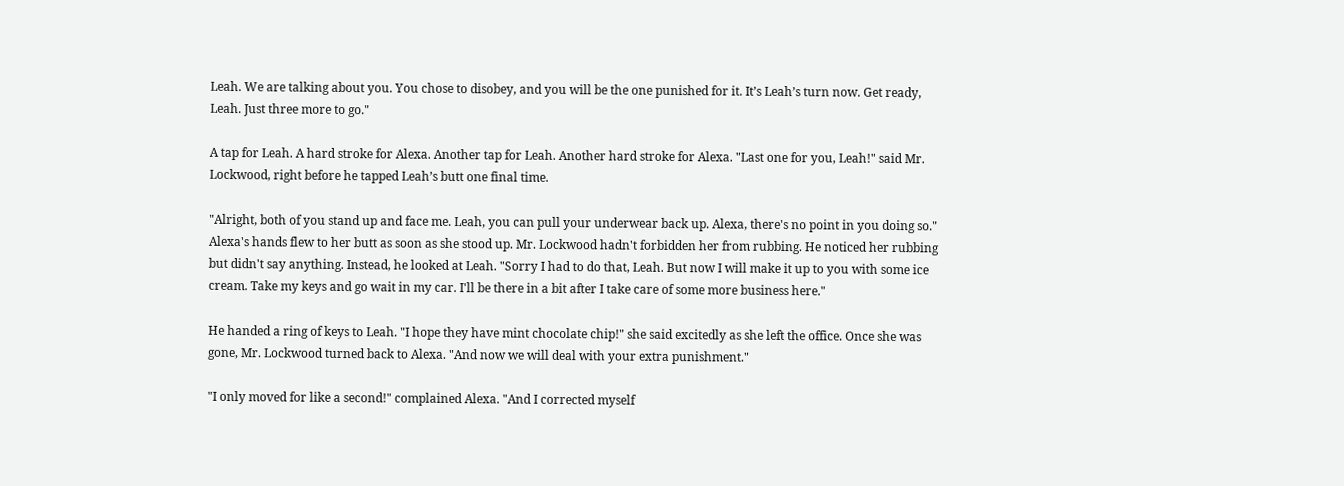Leah. We are talking about you. You chose to disobey, and you will be the one punished for it. It’s Leah’s turn now. Get ready, Leah. Just three more to go."

A tap for Leah. A hard stroke for Alexa. Another tap for Leah. Another hard stroke for Alexa. "Last one for you, Leah!" said Mr. Lockwood, right before he tapped Leah’s butt one final time.

"Alright, both of you stand up and face me. Leah, you can pull your underwear back up. Alexa, there's no point in you doing so." Alexa's hands flew to her butt as soon as she stood up. Mr. Lockwood hadn't forbidden her from rubbing. He noticed her rubbing but didn't say anything. Instead, he looked at Leah. "Sorry I had to do that, Leah. But now I will make it up to you with some ice cream. Take my keys and go wait in my car. I'll be there in a bit after I take care of some more business here."

He handed a ring of keys to Leah. "I hope they have mint chocolate chip!" she said excitedly as she left the office. Once she was gone, Mr. Lockwood turned back to Alexa. "And now we will deal with your extra punishment."

"I only moved for like a second!" complained Alexa. "And I corrected myself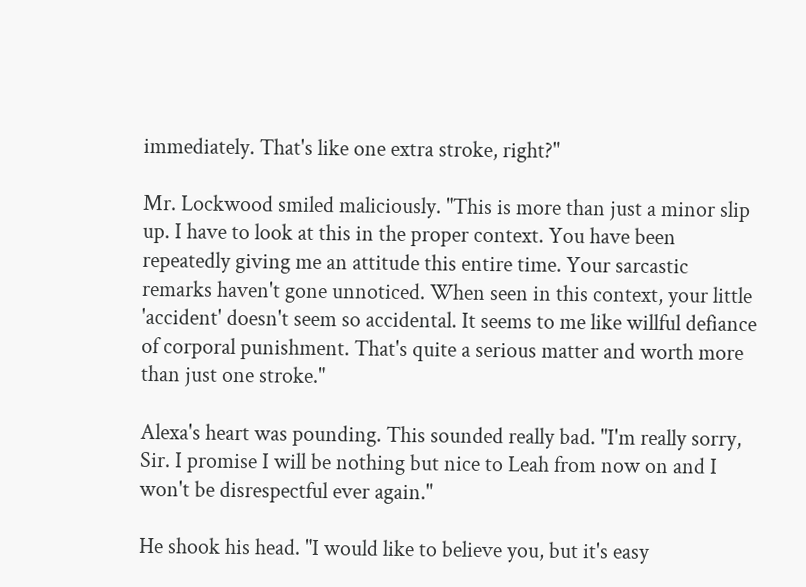immediately. That's like one extra stroke, right?"

Mr. Lockwood smiled maliciously. "This is more than just a minor slip up. I have to look at this in the proper context. You have been repeatedly giving me an attitude this entire time. Your sarcastic remarks haven't gone unnoticed. When seen in this context, your little 'accident' doesn't seem so accidental. It seems to me like willful defiance of corporal punishment. That's quite a serious matter and worth more than just one stroke."

Alexa's heart was pounding. This sounded really bad. "I'm really sorry, Sir. I promise I will be nothing but nice to Leah from now on and I won't be disrespectful ever again."

He shook his head. "I would like to believe you, but it's easy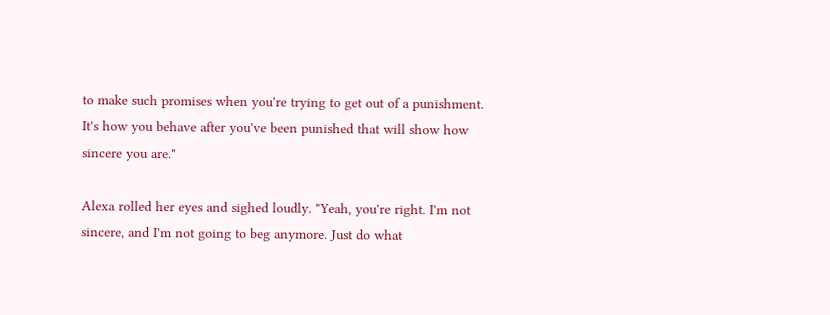to make such promises when you're trying to get out of a punishment. It's how you behave after you've been punished that will show how sincere you are."

Alexa rolled her eyes and sighed loudly. "Yeah, you're right. I'm not sincere, and I'm not going to beg anymore. Just do what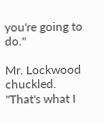you're going to do."

Mr. Lockwood chuckled. "That's what I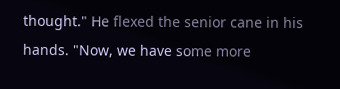thought." He flexed the senior cane in his hands. "Now, we have some more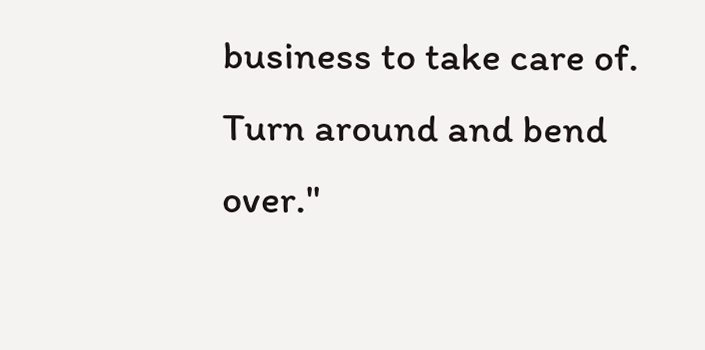business to take care of. Turn around and bend over."